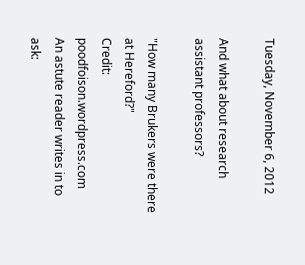Tuesday, November 6, 2012

And what about research assistant professors?

"How many Brukers were there at Hereford?"
Credit: poodfoison.wordpress.com
An astute reader writes in to ask: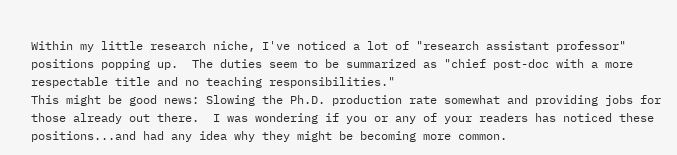Within my little research niche, I've noticed a lot of "research assistant professor" positions popping up.  The duties seem to be summarized as "chief post-doc with a more respectable title and no teaching responsibilities."
This might be good news: Slowing the Ph.D. production rate somewhat and providing jobs for those already out there.  I was wondering if you or any of your readers has noticed these positions...and had any idea why they might be becoming more common.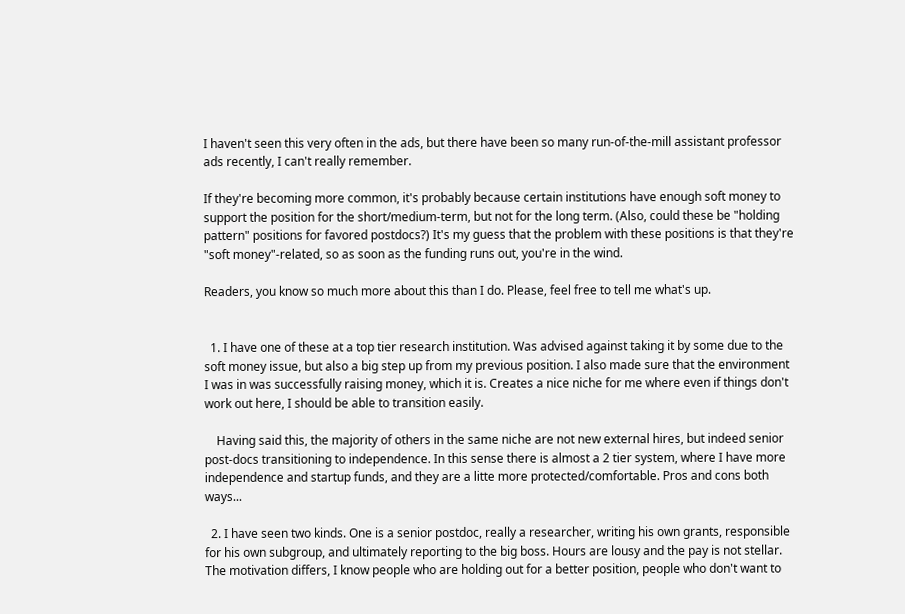I haven't seen this very often in the ads, but there have been so many run-of-the-mill assistant professor ads recently, I can't really remember.

If they're becoming more common, it's probably because certain institutions have enough soft money to support the position for the short/medium-term, but not for the long term. (Also, could these be "holding pattern" positions for favored postdocs?) It's my guess that the problem with these positions is that they're "soft money"-related, so as soon as the funding runs out, you're in the wind.

Readers, you know so much more about this than I do. Please, feel free to tell me what's up.


  1. I have one of these at a top tier research institution. Was advised against taking it by some due to the soft money issue, but also a big step up from my previous position. I also made sure that the environment I was in was successfully raising money, which it is. Creates a nice niche for me where even if things don't work out here, I should be able to transition easily.

    Having said this, the majority of others in the same niche are not new external hires, but indeed senior post-docs transitioning to independence. In this sense there is almost a 2 tier system, where I have more independence and startup funds, and they are a litte more protected/comfortable. Pros and cons both ways...

  2. I have seen two kinds. One is a senior postdoc, really a researcher, writing his own grants, responsible for his own subgroup, and ultimately reporting to the big boss. Hours are lousy and the pay is not stellar. The motivation differs, I know people who are holding out for a better position, people who don't want to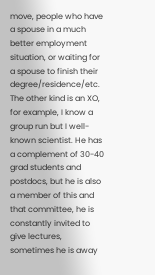move, people who have a spouse in a much better employment situation, or waiting for a spouse to finish their degree/residence/etc. The other kind is an XO, for example, I know a group run but I well-known scientist. He has a complement of 30-40 grad students and postdocs, but he is also a member of this and that committee, he is constantly invited to give lectures, sometimes he is away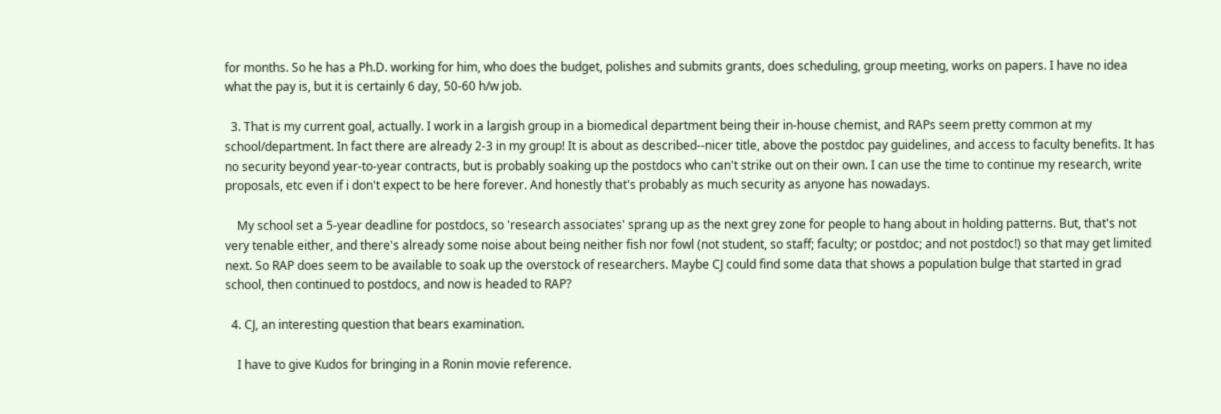for months. So he has a Ph.D. working for him, who does the budget, polishes and submits grants, does scheduling, group meeting, works on papers. I have no idea what the pay is, but it is certainly 6 day, 50-60 h/w job.

  3. That is my current goal, actually. I work in a largish group in a biomedical department being their in-house chemist, and RAPs seem pretty common at my school/department. In fact there are already 2-3 in my group! It is about as described--nicer title, above the postdoc pay guidelines, and access to faculty benefits. It has no security beyond year-to-year contracts, but is probably soaking up the postdocs who can't strike out on their own. I can use the time to continue my research, write proposals, etc even if i don't expect to be here forever. And honestly that's probably as much security as anyone has nowadays.

    My school set a 5-year deadline for postdocs, so 'research associates' sprang up as the next grey zone for people to hang about in holding patterns. But, that's not very tenable either, and there's already some noise about being neither fish nor fowl (not student, so staff; faculty; or postdoc; and not postdoc!) so that may get limited next. So RAP does seem to be available to soak up the overstock of researchers. Maybe CJ could find some data that shows a population bulge that started in grad school, then continued to postdocs, and now is headed to RAP?

  4. CJ, an interesting question that bears examination.

    I have to give Kudos for bringing in a Ronin movie reference.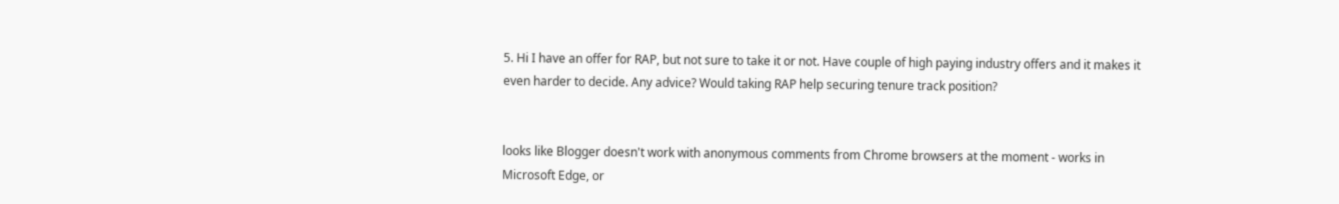5. Hi I have an offer for RAP, but not sure to take it or not. Have couple of high paying industry offers and it makes it even harder to decide. Any advice? Would taking RAP help securing tenure track position?


looks like Blogger doesn't work with anonymous comments from Chrome browsers at the moment - works in Microsoft Edge, or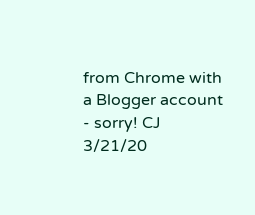from Chrome with a Blogger account - sorry! CJ 3/21/20